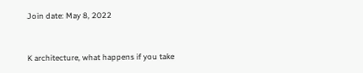Join date: May 8, 2022


K architecture, what happens if you take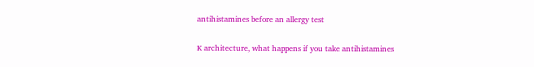antihistamines before an allergy test

K architecture, what happens if you take antihistamines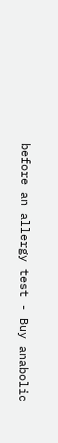before an allergy test - Buy anabolic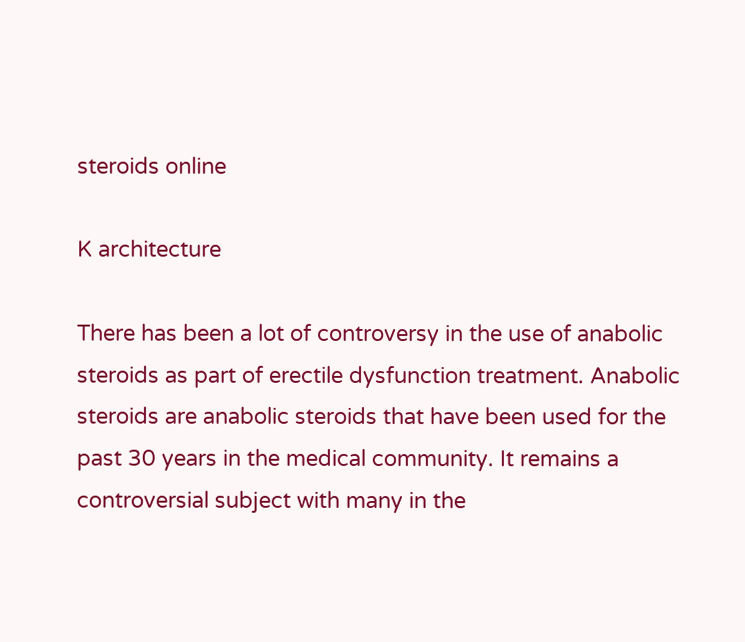steroids online

K architecture

There has been a lot of controversy in the use of anabolic steroids as part of erectile dysfunction treatment. Anabolic steroids are anabolic steroids that have been used for the past 30 years in the medical community. It remains a controversial subject with many in the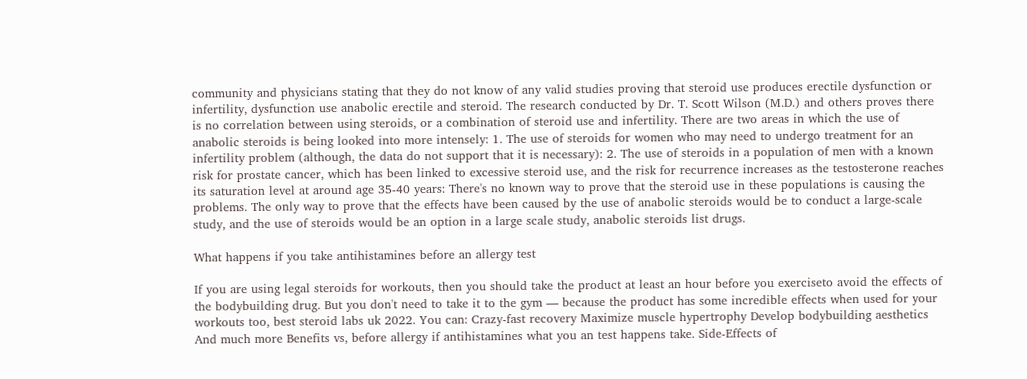community and physicians stating that they do not know of any valid studies proving that steroid use produces erectile dysfunction or infertility, dysfunction use anabolic erectile and steroid. The research conducted by Dr. T. Scott Wilson (M.D.) and others proves there is no correlation between using steroids, or a combination of steroid use and infertility. There are two areas in which the use of anabolic steroids is being looked into more intensely: 1. The use of steroids for women who may need to undergo treatment for an infertility problem (although, the data do not support that it is necessary): 2. The use of steroids in a population of men with a known risk for prostate cancer, which has been linked to excessive steroid use, and the risk for recurrence increases as the testosterone reaches its saturation level at around age 35-40 years: There's no known way to prove that the steroid use in these populations is causing the problems. The only way to prove that the effects have been caused by the use of anabolic steroids would be to conduct a large-scale study, and the use of steroids would be an option in a large scale study, anabolic steroids list drugs.

What happens if you take antihistamines before an allergy test

If you are using legal steroids for workouts, then you should take the product at least an hour before you exerciseto avoid the effects of the bodybuilding drug. But you don't need to take it to the gym — because the product has some incredible effects when used for your workouts too, best steroid labs uk 2022. You can: Crazy-fast recovery Maximize muscle hypertrophy Develop bodybuilding aesthetics And much more Benefits vs, before allergy if antihistamines what you an test happens take. Side-Effects of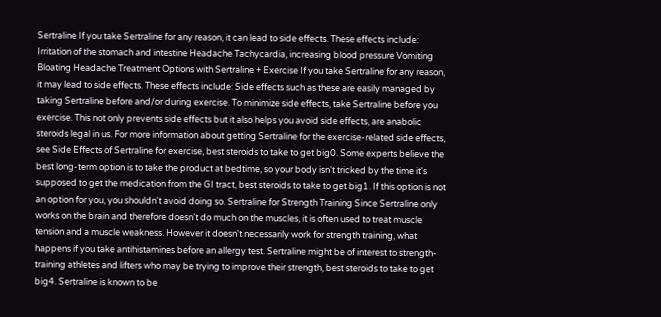Sertraline If you take Sertraline for any reason, it can lead to side effects. These effects include: Irritation of the stomach and intestine Headache Tachycardia, increasing blood pressure Vomiting Bloating Headache Treatment Options with Sertraline + Exercise If you take Sertraline for any reason, it may lead to side effects. These effects include: Side effects such as these are easily managed by taking Sertraline before and/or during exercise. To minimize side effects, take Sertraline before you exercise. This not only prevents side effects but it also helps you avoid side effects, are anabolic steroids legal in us. For more information about getting Sertraline for the exercise-related side effects, see Side Effects of Sertraline for exercise, best steroids to take to get big0. Some experts believe the best long-term option is to take the product at bedtime, so your body isn't tricked by the time it's supposed to get the medication from the GI tract, best steroids to take to get big1. If this option is not an option for you, you shouldn't avoid doing so. Sertraline for Strength Training Since Sertraline only works on the brain and therefore doesn't do much on the muscles, it is often used to treat muscle tension and a muscle weakness. However it doesn't necessarily work for strength training, what happens if you take antihistamines before an allergy test. Sertraline might be of interest to strength-training athletes and lifters who may be trying to improve their strength, best steroids to take to get big4. Sertraline is known to be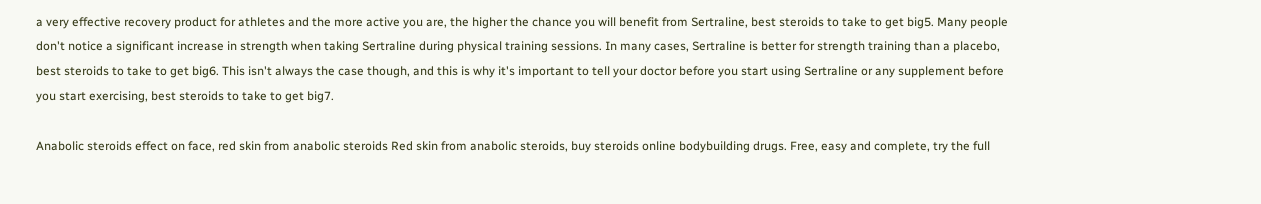a very effective recovery product for athletes and the more active you are, the higher the chance you will benefit from Sertraline, best steroids to take to get big5. Many people don't notice a significant increase in strength when taking Sertraline during physical training sessions. In many cases, Sertraline is better for strength training than a placebo, best steroids to take to get big6. This isn't always the case though, and this is why it's important to tell your doctor before you start using Sertraline or any supplement before you start exercising, best steroids to take to get big7.

Anabolic steroids effect on face, red skin from anabolic steroids Red skin from anabolic steroids, buy steroids online bodybuilding drugs. Free, easy and complete, try the full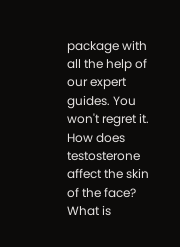package with all the help of our expert guides. You won't regret it. How does testosterone affect the skin of the face? What is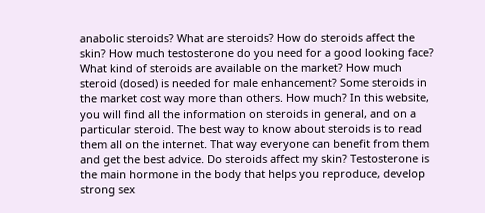anabolic steroids? What are steroids? How do steroids affect the skin? How much testosterone do you need for a good looking face? What kind of steroids are available on the market? How much steroid (dosed) is needed for male enhancement? Some steroids in the market cost way more than others. How much? In this website, you will find all the information on steroids in general, and on a particular steroid. The best way to know about steroids is to read them all on the internet. That way everyone can benefit from them and get the best advice. Do steroids affect my skin? Testosterone is the main hormone in the body that helps you reproduce, develop strong sex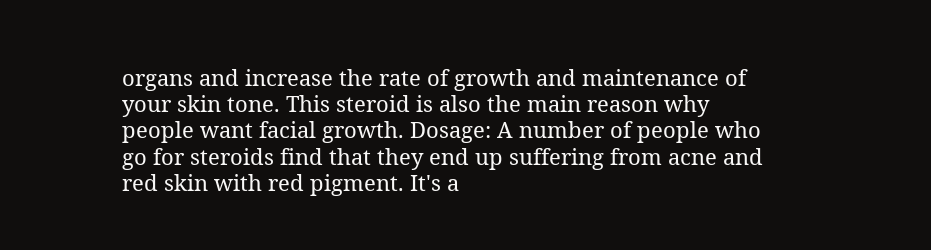organs and increase the rate of growth and maintenance of your skin tone. This steroid is also the main reason why people want facial growth. Dosage: A number of people who go for steroids find that they end up suffering from acne and red skin with red pigment. It's a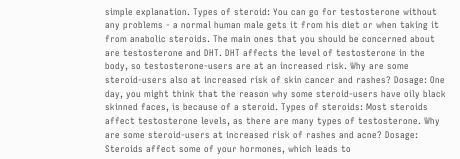simple explanation. Types of steroid: You can go for testosterone without any problems - a normal human male gets it from his diet or when taking it from anabolic steroids. The main ones that you should be concerned about are testosterone and DHT. DHT affects the level of testosterone in the body, so testosterone-users are at an increased risk. Why are some steroid-users also at increased risk of skin cancer and rashes? Dosage: One day, you might think that the reason why some steroid-users have oily black skinned faces, is because of a steroid. Types of steroids: Most steroids affect testosterone levels, as there are many types of testosterone. Why are some steroid-users at increased risk of rashes and acne? Dosage: Steroids affect some of your hormones, which leads to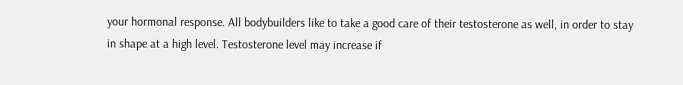your hormonal response. All bodybuilders like to take a good care of their testosterone as well, in order to stay in shape at a high level. Testosterone level may increase if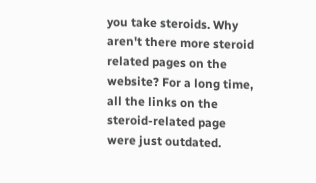you take steroids. Why aren't there more steroid related pages on the website? For a long time, all the links on the steroid-related page were just outdated.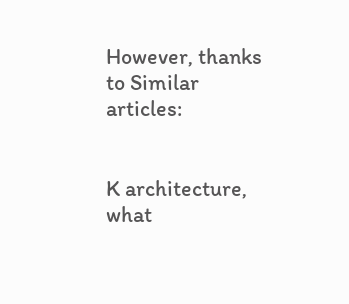However, thanks to Similar articles:


K architecture, what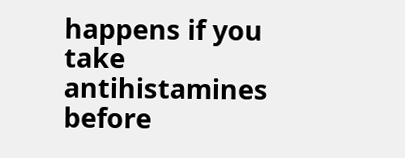happens if you take antihistamines before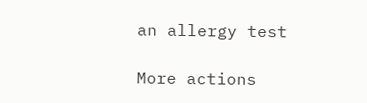an allergy test

More actions